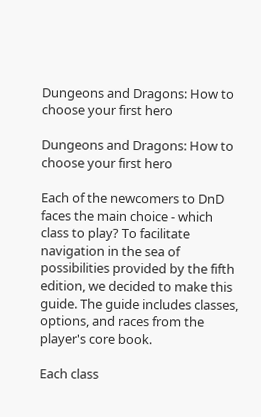Dungeons and Dragons: How to choose your first hero

Dungeons and Dragons: How to choose your first hero

Each of the newcomers to DnD faces the main choice - which class to play? To facilitate navigation in the sea of possibilities provided by the fifth edition, we decided to make this guide. The guide includes classes, options, and races from the player's core book.

Each class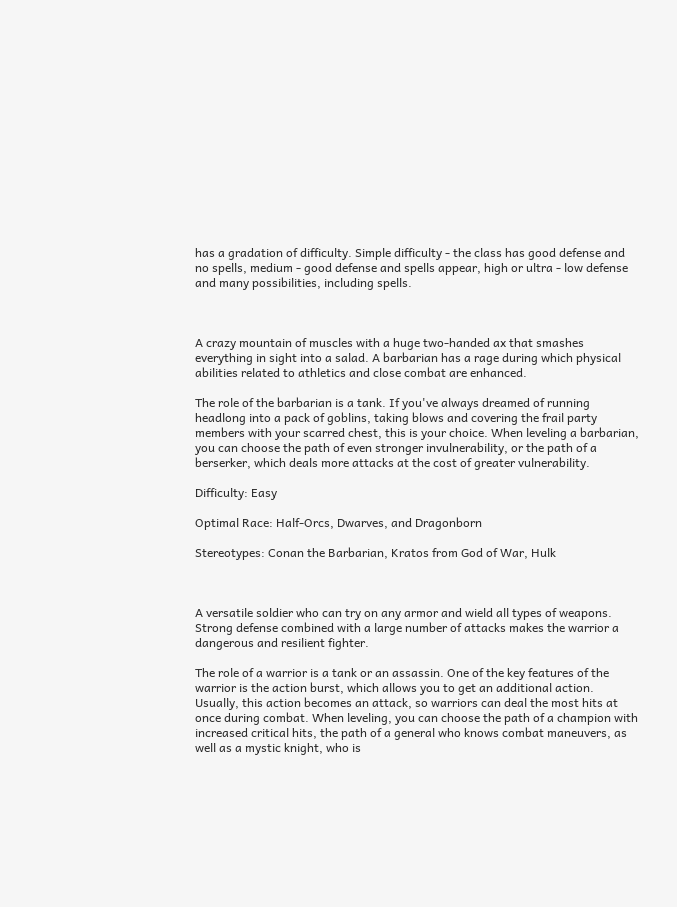has a gradation of difficulty. Simple difficulty - the class has good defense and no spells, medium - good defense and spells appear, high or ultra - low defense and many possibilities, including spells.



A crazy mountain of muscles with a huge two-handed ax that smashes everything in sight into a salad. A barbarian has a rage during which physical abilities related to athletics and close combat are enhanced.

The role of the barbarian is a tank. If you've always dreamed of running headlong into a pack of goblins, taking blows and covering the frail party members with your scarred chest, this is your choice. When leveling a barbarian, you can choose the path of even stronger invulnerability, or the path of a berserker, which deals more attacks at the cost of greater vulnerability.

Difficulty: Easy

Optimal Race: Half-Orcs, Dwarves, and Dragonborn

Stereotypes: Conan the Barbarian, Kratos from God of War, Hulk



A versatile soldier who can try on any armor and wield all types of weapons. Strong defense combined with a large number of attacks makes the warrior a dangerous and resilient fighter.

The role of a warrior is a tank or an assassin. One of the key features of the warrior is the action burst, which allows you to get an additional action. Usually, this action becomes an attack, so warriors can deal the most hits at once during combat. When leveling, you can choose the path of a champion with increased critical hits, the path of a general who knows combat maneuvers, as well as a mystic knight, who is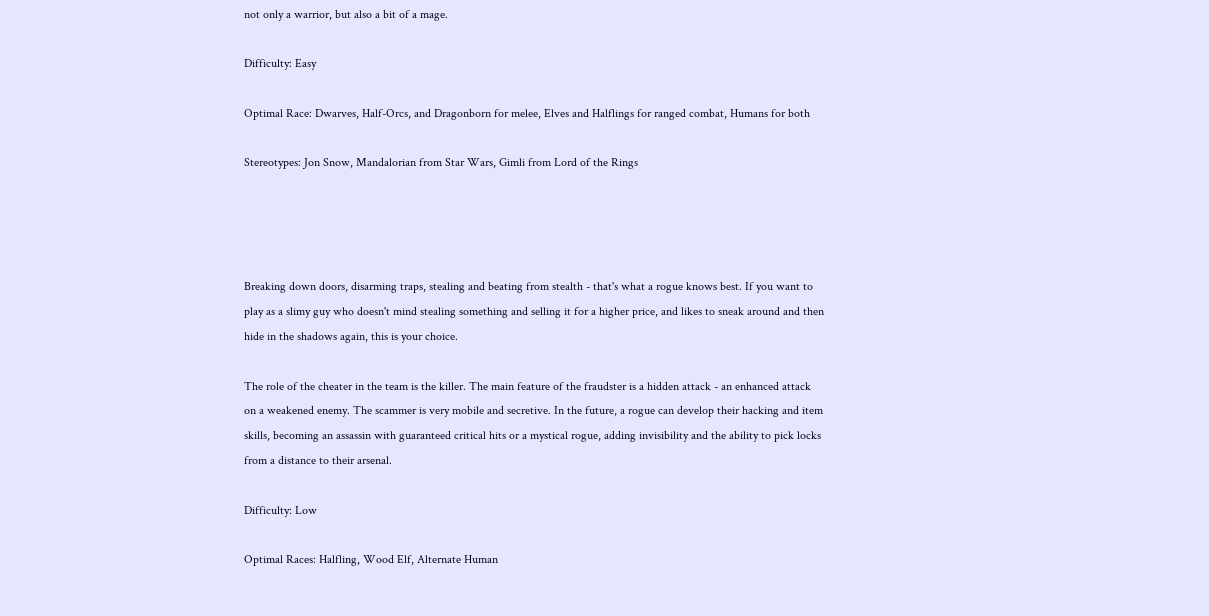not only a warrior, but also a bit of a mage.

Difficulty: Easy

Optimal Race: Dwarves, Half-Orcs, and Dragonborn for melee, Elves and Halflings for ranged combat, Humans for both

Stereotypes: Jon Snow, Mandalorian from Star Wars, Gimli from Lord of the Rings




Breaking down doors, disarming traps, stealing and beating from stealth - that's what a rogue knows best. If you want to play as a slimy guy who doesn't mind stealing something and selling it for a higher price, and likes to sneak around and then hide in the shadows again, this is your choice.

The role of the cheater in the team is the killer. The main feature of the fraudster is a hidden attack - an enhanced attack on a weakened enemy. The scammer is very mobile and secretive. In the future, a rogue can develop their hacking and item skills, becoming an assassin with guaranteed critical hits or a mystical rogue, adding invisibility and the ability to pick locks from a distance to their arsenal.

Difficulty: Low

Optimal Races: Halfling, Wood Elf, Alternate Human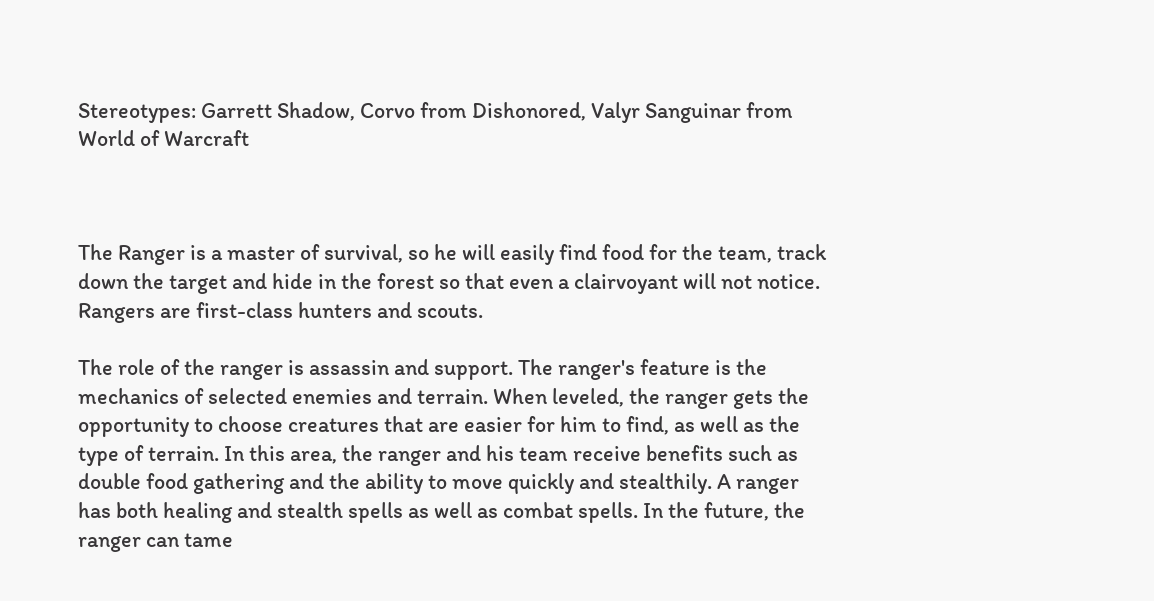Stereotypes: Garrett Shadow, Corvo from Dishonored, Valyr Sanguinar from World of Warcraft



The Ranger is a master of survival, so he will easily find food for the team, track down the target and hide in the forest so that even a clairvoyant will not notice. Rangers are first-class hunters and scouts.

The role of the ranger is assassin and support. The ranger's feature is the mechanics of selected enemies and terrain. When leveled, the ranger gets the opportunity to choose creatures that are easier for him to find, as well as the type of terrain. In this area, the ranger and his team receive benefits such as double food gathering and the ability to move quickly and stealthily. A ranger has both healing and stealth spells as well as combat spells. In the future, the ranger can tame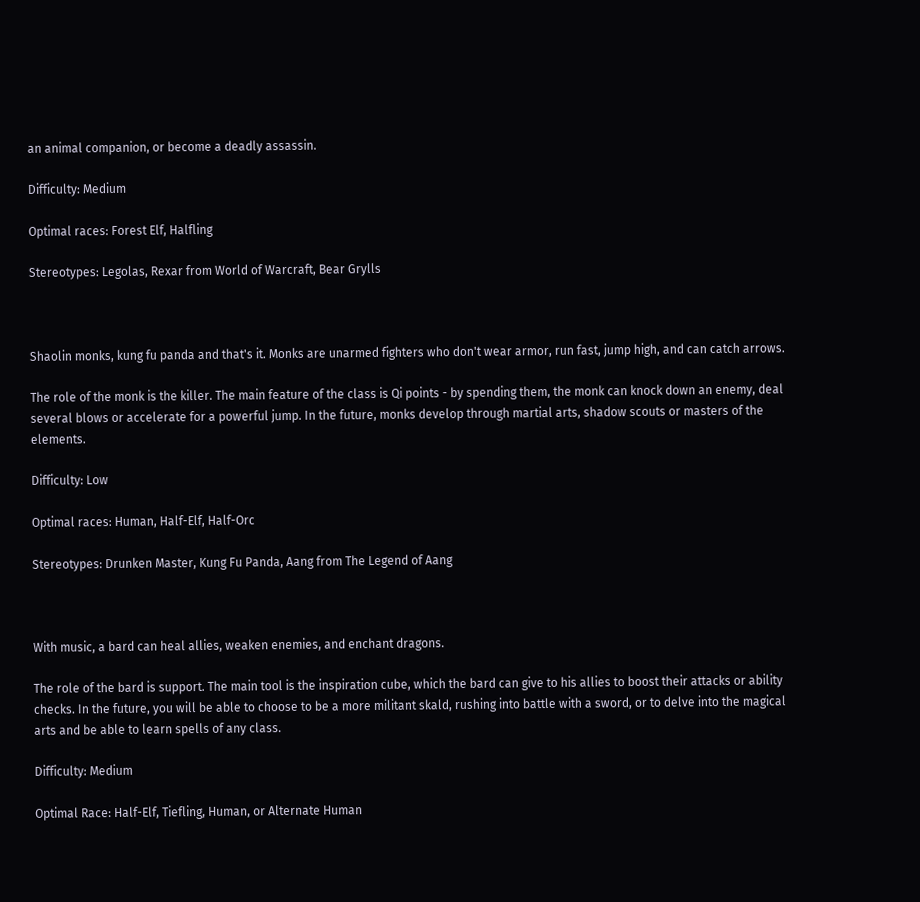an animal companion, or become a deadly assassin.

Difficulty: Medium

Optimal races: Forest Elf, Halfling

Stereotypes: Legolas, Rexar from World of Warcraft, Bear Grylls



Shaolin monks, kung fu panda and that's it. Monks are unarmed fighters who don't wear armor, run fast, jump high, and can catch arrows.

The role of the monk is the killer. The main feature of the class is Qi points - by spending them, the monk can knock down an enemy, deal several blows or accelerate for a powerful jump. In the future, monks develop through martial arts, shadow scouts or masters of the elements.

Difficulty: Low

Optimal races: Human, Half-Elf, Half-Orc

Stereotypes: Drunken Master, Kung Fu Panda, Aang from The Legend of Aang



With music, a bard can heal allies, weaken enemies, and enchant dragons.

The role of the bard is support. The main tool is the inspiration cube, which the bard can give to his allies to boost their attacks or ability checks. In the future, you will be able to choose to be a more militant skald, rushing into battle with a sword, or to delve into the magical arts and be able to learn spells of any class.

Difficulty: Medium

Optimal Race: Half-Elf, Tiefling, Human, or Alternate Human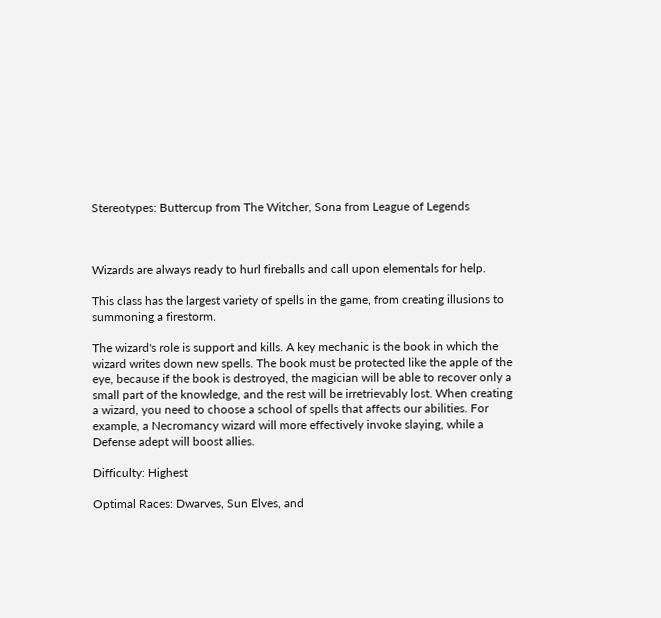Stereotypes: Buttercup from The Witcher, Sona from League of Legends



Wizards are always ready to hurl fireballs and call upon elementals for help.

This class has the largest variety of spells in the game, from creating illusions to summoning a firestorm.

The wizard's role is support and kills. A key mechanic is the book in which the wizard writes down new spells. The book must be protected like the apple of the eye, because if the book is destroyed, the magician will be able to recover only a small part of the knowledge, and the rest will be irretrievably lost. When creating a wizard, you need to choose a school of spells that affects our abilities. For example, a Necromancy wizard will more effectively invoke slaying, while a Defense adept will boost allies.

Difficulty: Highest

Optimal Races: Dwarves, Sun Elves, and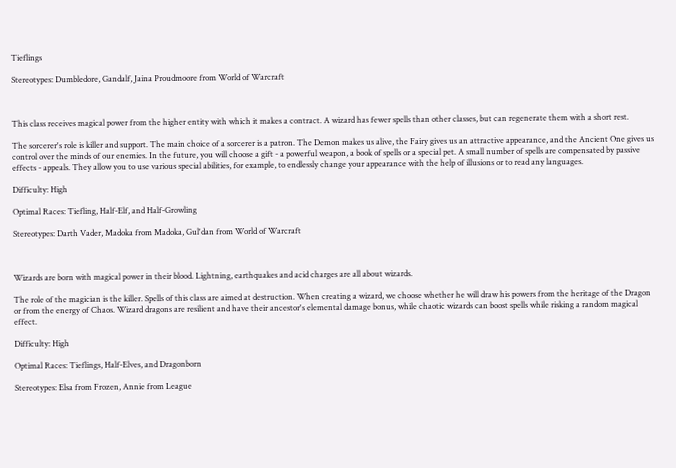Tieflings

Stereotypes: Dumbledore, Gandalf, Jaina Proudmoore from World of Warcraft



This class receives magical power from the higher entity with which it makes a contract. A wizard has fewer spells than other classes, but can regenerate them with a short rest.

The sorcerer's role is killer and support. The main choice of a sorcerer is a patron. The Demon makes us alive, the Fairy gives us an attractive appearance, and the Ancient One gives us control over the minds of our enemies. In the future, you will choose a gift - a powerful weapon, a book of spells or a special pet. A small number of spells are compensated by passive effects - appeals. They allow you to use various special abilities, for example, to endlessly change your appearance with the help of illusions or to read any languages.

Difficulty: High

Optimal Races: Tiefling, Half-Elf, and Half-Growling

Stereotypes: Darth Vader, Madoka from Madoka, Gul'dan from World of Warcraft



Wizards are born with magical power in their blood. Lightning, earthquakes and acid charges are all about wizards.

The role of the magician is the killer. Spells of this class are aimed at destruction. When creating a wizard, we choose whether he will draw his powers from the heritage of the Dragon or from the energy of Chaos. Wizard dragons are resilient and have their ancestor's elemental damage bonus, while chaotic wizards can boost spells while risking a random magical effect.

Difficulty: High

Optimal Races: Tieflings, Half-Elves, and Dragonborn

Stereotypes: Elsa from Frozen, Annie from League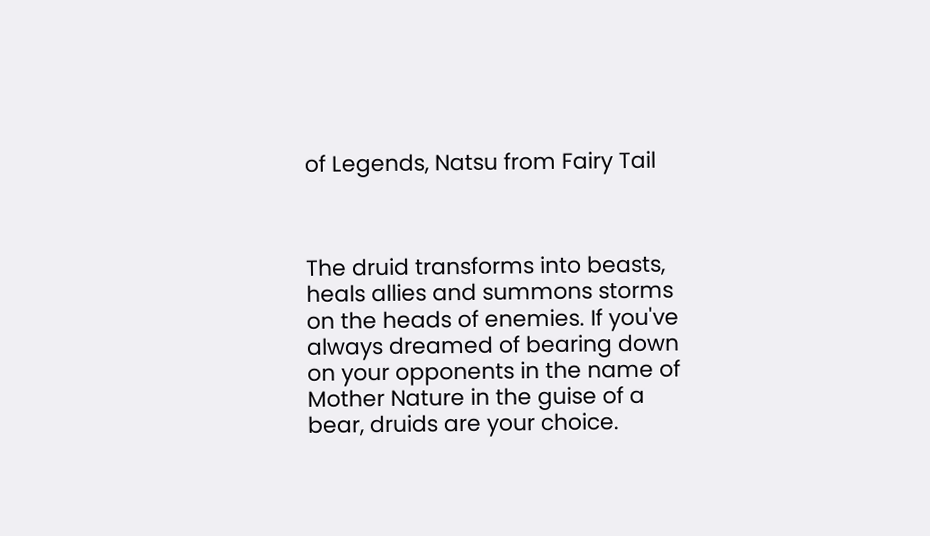of Legends, Natsu from Fairy Tail



The druid transforms into beasts, heals allies and summons storms on the heads of enemies. If you've always dreamed of bearing down on your opponents in the name of Mother Nature in the guise of a bear, druids are your choice.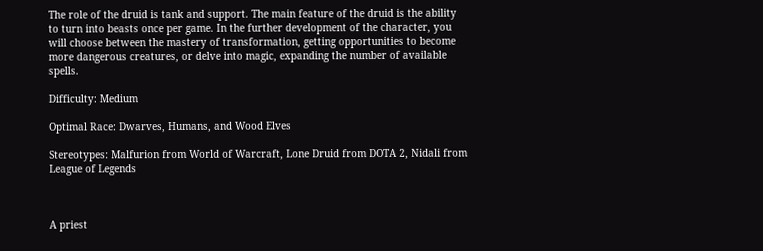The role of the druid is tank and support. The main feature of the druid is the ability to turn into beasts once per game. In the further development of the character, you will choose between the mastery of transformation, getting opportunities to become more dangerous creatures, or delve into magic, expanding the number of available spells.

Difficulty: Medium

Optimal Race: Dwarves, Humans, and Wood Elves

Stereotypes: Malfurion from World of Warcraft, Lone Druid from DOTA 2, Nidali from League of Legends



A priest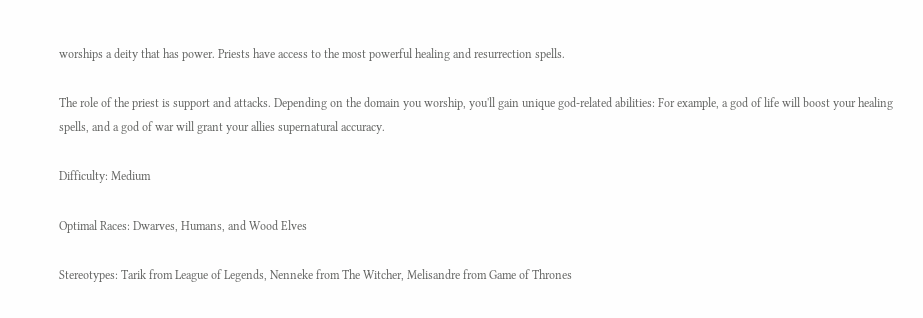worships a deity that has power. Priests have access to the most powerful healing and resurrection spells.

The role of the priest is support and attacks. Depending on the domain you worship, you'll gain unique god-related abilities: For example, a god of life will boost your healing spells, and a god of war will grant your allies supernatural accuracy.

Difficulty: Medium

Optimal Races: Dwarves, Humans, and Wood Elves

Stereotypes: Tarik from League of Legends, Nenneke from The Witcher, Melisandre from Game of Thrones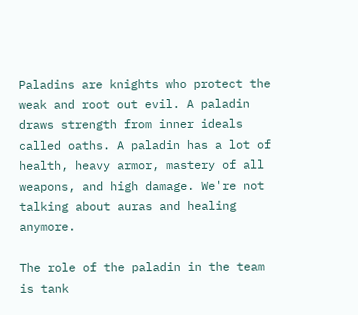Paladins are knights who protect the weak and root out evil. A paladin draws strength from inner ideals called oaths. A paladin has a lot of health, heavy armor, mastery of all weapons, and high damage. We're not talking about auras and healing anymore.

The role of the paladin in the team is tank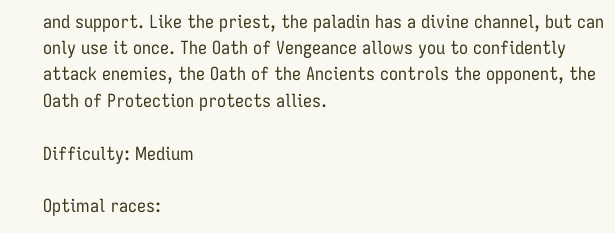and support. Like the priest, the paladin has a divine channel, but can only use it once. The Oath of Vengeance allows you to confidently attack enemies, the Oath of the Ancients controls the opponent, the Oath of Protection protects allies.

Difficulty: Medium

Optimal races: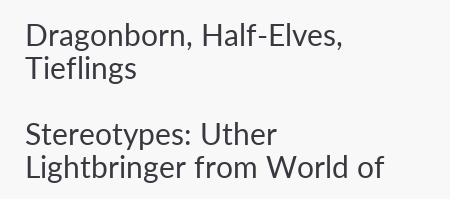Dragonborn, Half-Elves, Tieflings

Stereotypes: Uther Lightbringer from World of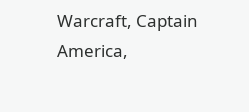Warcraft, Captain America,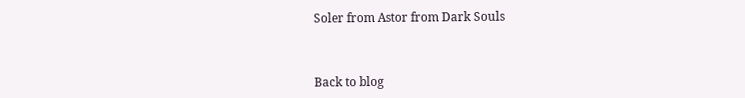Soler from Astor from Dark Souls



Back to blog